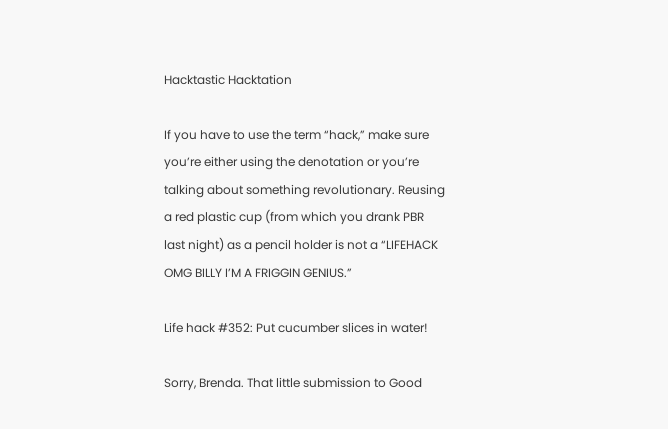Hacktastic Hacktation

If you have to use the term “hack,” make sure you’re either using the denotation or you’re talking about something revolutionary. Reusing a red plastic cup (from which you drank PBR last night) as a pencil holder is not a “LIFEHACK OMG BILLY I’M A FRIGGIN GENIUS.”

Life hack #352: Put cucumber slices in water!

Sorry, Brenda. That little submission to Good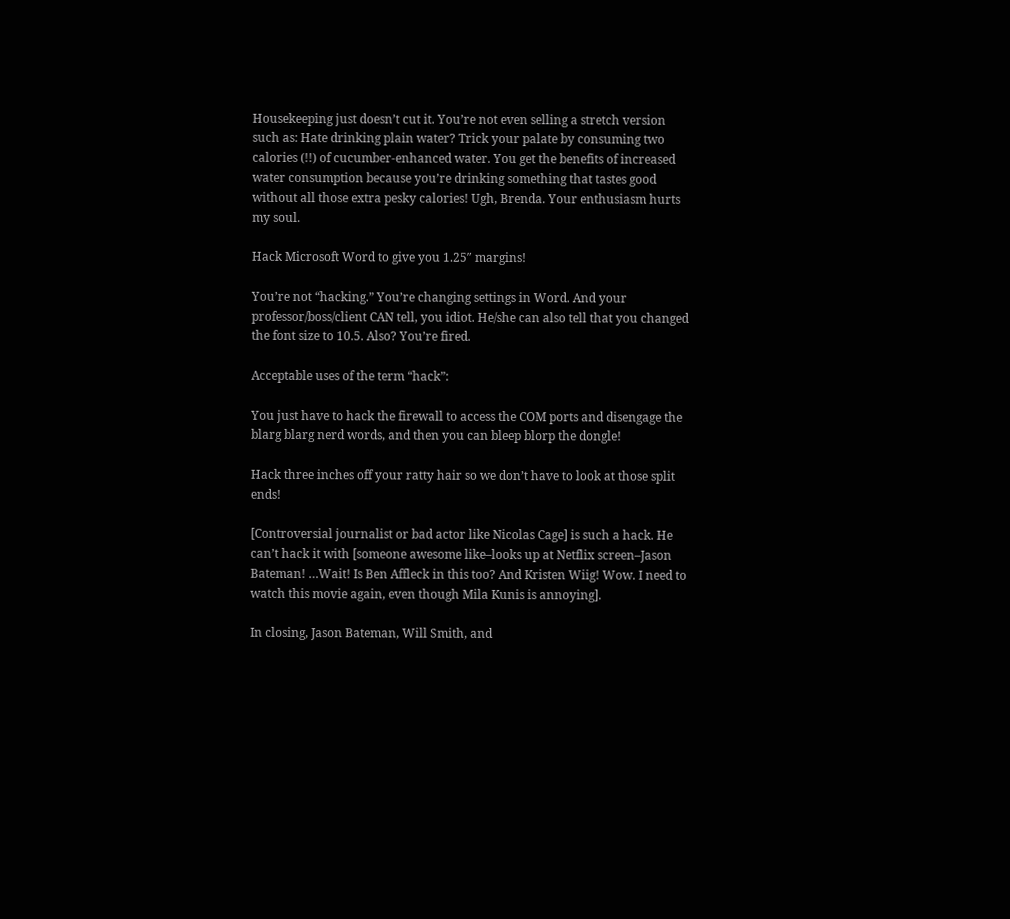Housekeeping just doesn’t cut it. You’re not even selling a stretch version such as: Hate drinking plain water? Trick your palate by consuming two calories (!!) of cucumber-enhanced water. You get the benefits of increased water consumption because you’re drinking something that tastes good without all those extra pesky calories! Ugh, Brenda. Your enthusiasm hurts my soul.

Hack Microsoft Word to give you 1.25″ margins!

You’re not “hacking.” You’re changing settings in Word. And your professor/boss/client CAN tell, you idiot. He/she can also tell that you changed the font size to 10.5. Also? You’re fired.

Acceptable uses of the term “hack”:

You just have to hack the firewall to access the COM ports and disengage the blarg blarg nerd words, and then you can bleep blorp the dongle!

Hack three inches off your ratty hair so we don’t have to look at those split ends!

[Controversial journalist or bad actor like Nicolas Cage] is such a hack. He can’t hack it with [someone awesome like–looks up at Netflix screen–Jason Bateman! …Wait! Is Ben Affleck in this too? And Kristen Wiig! Wow. I need to watch this movie again, even though Mila Kunis is annoying].

In closing, Jason Bateman, Will Smith, and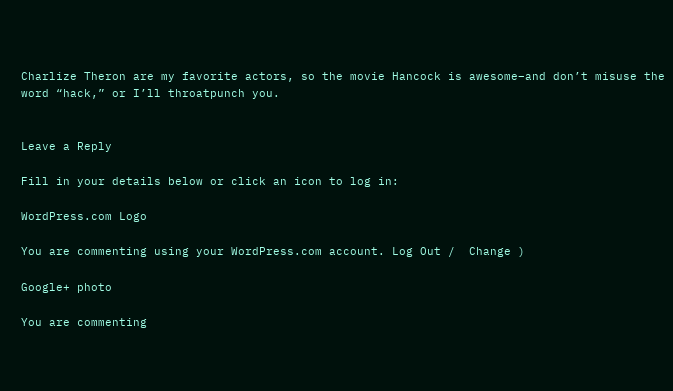Charlize Theron are my favorite actors, so the movie Hancock is awesome–and don’t misuse the word “hack,” or I’ll throatpunch you.


Leave a Reply

Fill in your details below or click an icon to log in:

WordPress.com Logo

You are commenting using your WordPress.com account. Log Out /  Change )

Google+ photo

You are commenting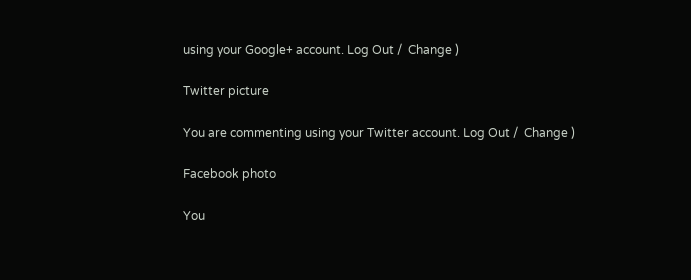using your Google+ account. Log Out /  Change )

Twitter picture

You are commenting using your Twitter account. Log Out /  Change )

Facebook photo

You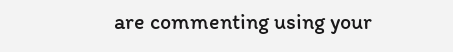are commenting using your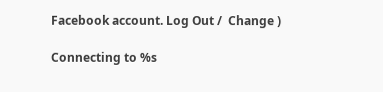Facebook account. Log Out /  Change )

Connecting to %s